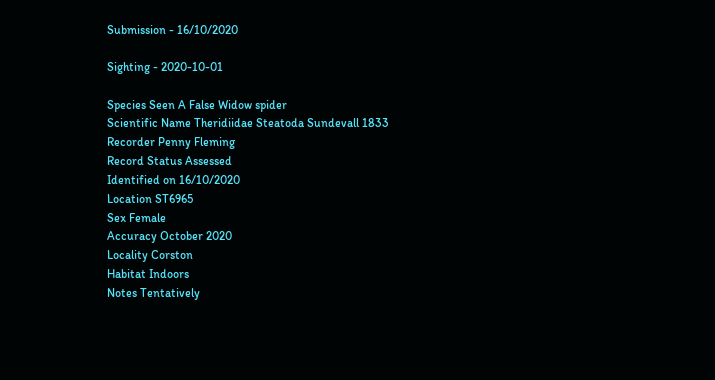Submission - 16/10/2020

Sighting - 2020-10-01

Species Seen A False Widow spider
Scientific Name Theridiidae Steatoda Sundevall 1833
Recorder Penny Fleming
Record Status Assessed
Identified on 16/10/2020
Location ST6965
Sex Female
Accuracy October 2020
Locality Corston
Habitat Indoors
Notes Tentatively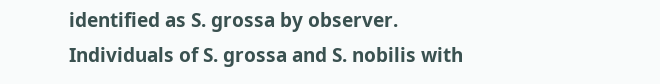identified as S. grossa by observer. Individuals of S. grossa and S. nobilis with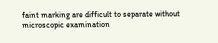faint marking are difficult to separate without microscopic examination